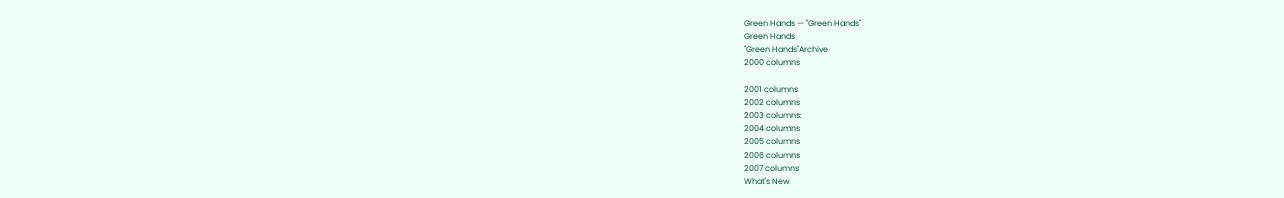Green Hands — "Green Hands"
Green Hands
"Green Hands"Archive
2000 columns

2001 columns
2002 columns
2003 columns:
2004 columns
2005 columns
2006 columns
2007 columns
What's New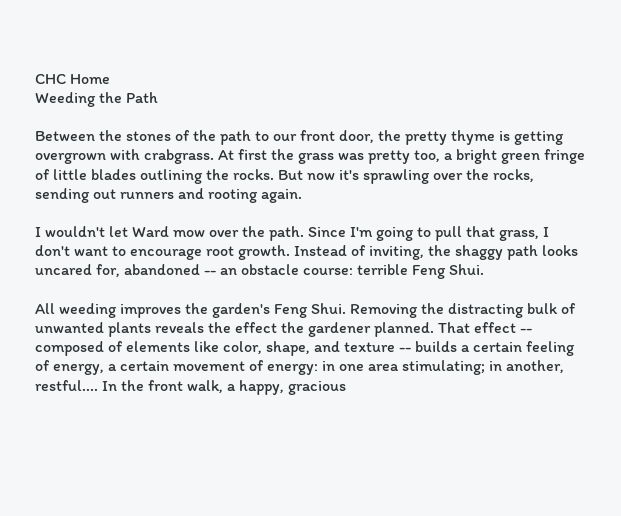CHC Home
Weeding the Path

Between the stones of the path to our front door, the pretty thyme is getting overgrown with crabgrass. At first the grass was pretty too, a bright green fringe of little blades outlining the rocks. But now it's sprawling over the rocks, sending out runners and rooting again.

I wouldn't let Ward mow over the path. Since I'm going to pull that grass, I don't want to encourage root growth. Instead of inviting, the shaggy path looks uncared for, abandoned -- an obstacle course: terrible Feng Shui.

All weeding improves the garden's Feng Shui. Removing the distracting bulk of unwanted plants reveals the effect the gardener planned. That effect -- composed of elements like color, shape, and texture -- builds a certain feeling of energy, a certain movement of energy: in one area stimulating; in another, restful.... In the front walk, a happy, gracious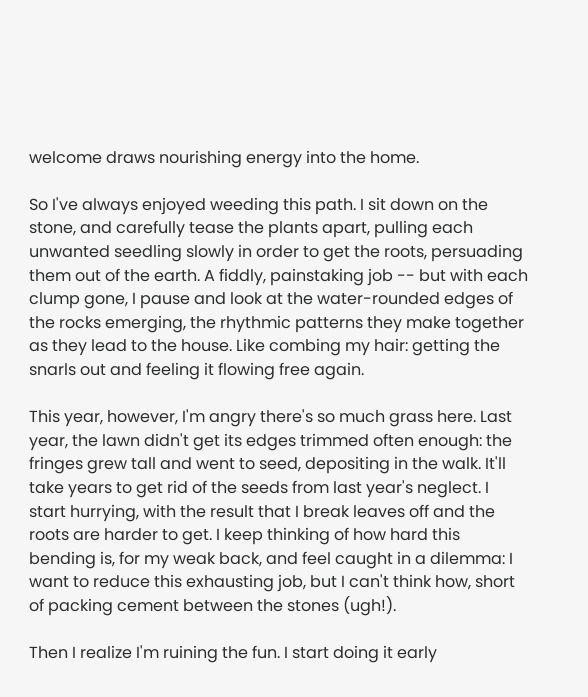welcome draws nourishing energy into the home.

So I've always enjoyed weeding this path. I sit down on the stone, and carefully tease the plants apart, pulling each unwanted seedling slowly in order to get the roots, persuading them out of the earth. A fiddly, painstaking job -- but with each clump gone, I pause and look at the water-rounded edges of the rocks emerging, the rhythmic patterns they make together as they lead to the house. Like combing my hair: getting the snarls out and feeling it flowing free again.

This year, however, I'm angry there's so much grass here. Last year, the lawn didn't get its edges trimmed often enough: the fringes grew tall and went to seed, depositing in the walk. It'll take years to get rid of the seeds from last year's neglect. I start hurrying, with the result that I break leaves off and the roots are harder to get. I keep thinking of how hard this bending is, for my weak back, and feel caught in a dilemma: I want to reduce this exhausting job, but I can't think how, short of packing cement between the stones (ugh!).

Then I realize I'm ruining the fun. I start doing it early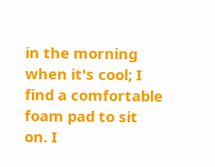in the morning when it's cool; I find a comfortable foam pad to sit on. I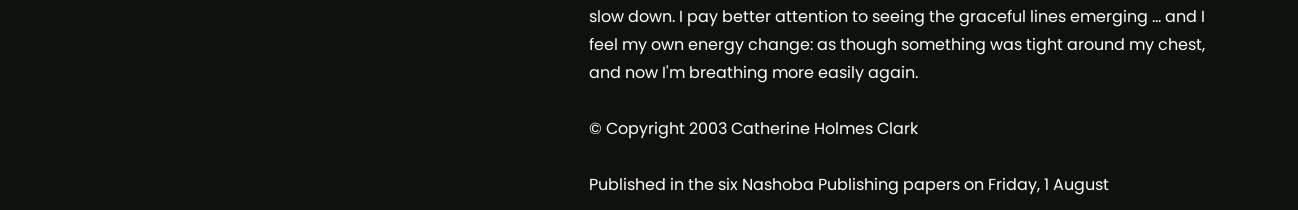slow down. I pay better attention to seeing the graceful lines emerging ... and I feel my own energy change: as though something was tight around my chest, and now I'm breathing more easily again.

© Copyright 2003 Catherine Holmes Clark

Published in the six Nashoba Publishing papers on Friday, 1 August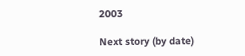2003

Next story (by date)